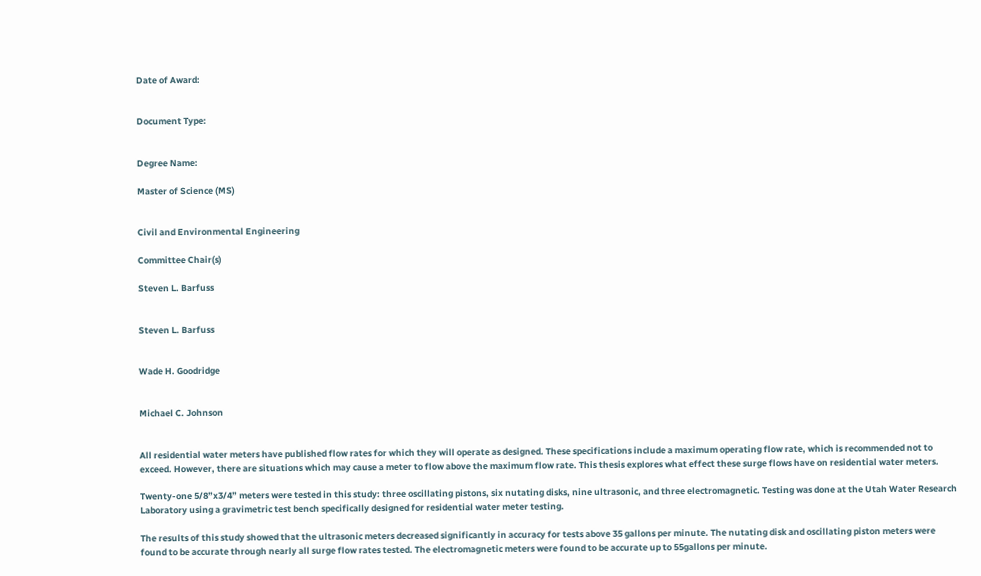Date of Award:


Document Type:


Degree Name:

Master of Science (MS)


Civil and Environmental Engineering

Committee Chair(s)

Steven L. Barfuss


Steven L. Barfuss


Wade H. Goodridge


Michael C. Johnson


All residential water meters have published flow rates for which they will operate as designed. These specifications include a maximum operating flow rate, which is recommended not to exceed. However, there are situations which may cause a meter to flow above the maximum flow rate. This thesis explores what effect these surge flows have on residential water meters.

Twenty-one 5/8”x3/4” meters were tested in this study: three oscillating pistons, six nutating disks, nine ultrasonic, and three electromagnetic. Testing was done at the Utah Water Research Laboratory using a gravimetric test bench specifically designed for residential water meter testing.

The results of this study showed that the ultrasonic meters decreased significantly in accuracy for tests above 35 gallons per minute. The nutating disk and oscillating piston meters were found to be accurate through nearly all surge flow rates tested. The electromagnetic meters were found to be accurate up to 55gallons per minute.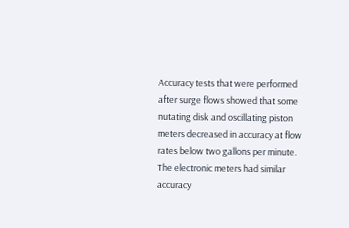Accuracy tests that were performed after surge flows showed that some nutating disk and oscillating piston meters decreased in accuracy at flow rates below two gallons per minute. The electronic meters had similar accuracy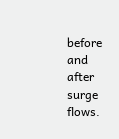before and after surge flows.